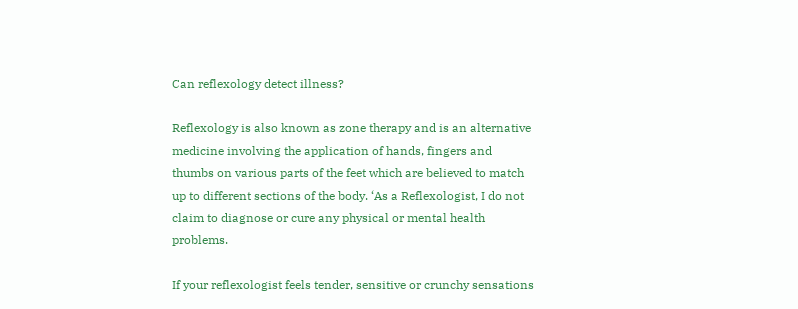Can reflexology detect illness?

Reflexology is also known as zone therapy and is an alternative medicine involving the application of hands, fingers and thumbs on various parts of the feet which are believed to match up to different sections of the body. ‘As a Reflexologist, I do not claim to diagnose or cure any physical or mental health problems.

If your reflexologist feels tender, sensitive or crunchy sensations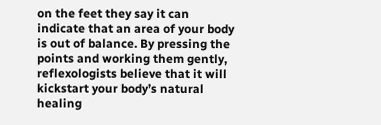on the feet they say it can indicate that an area of your body is out of balance. By pressing the points and working them gently, reflexologists believe that it will kickstart your body’s natural healing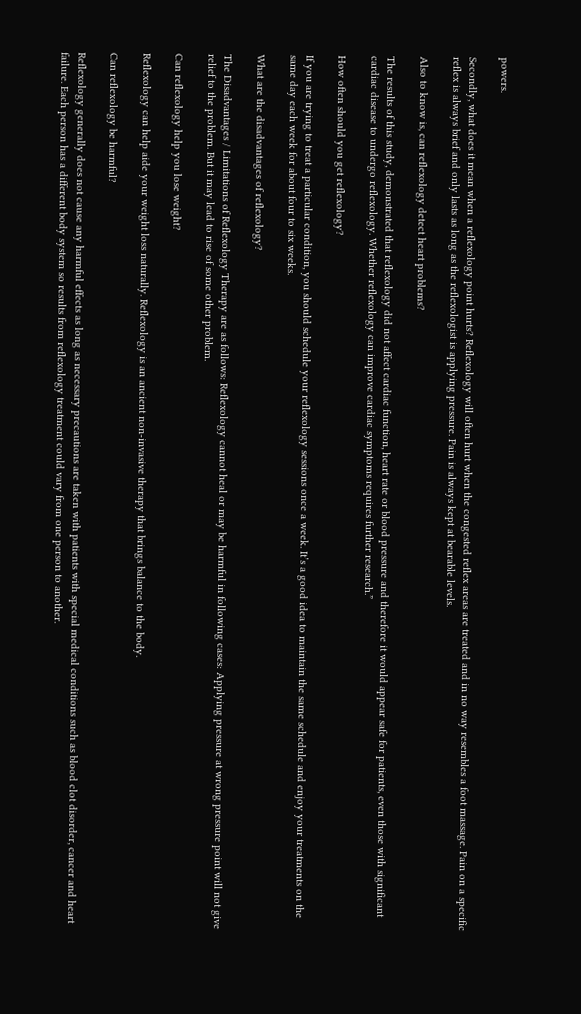powers.

Secondly, what does it mean when a reflexology point hurts? Reflexology will often hurt when the congested reflex areas are treated and in no way resembles a foot massage. Pain on a specific reflex is always brief and only lasts as long as the reflexologist is applying pressure. Pain is always kept at bearable levels.

Also to know is, can reflexology detect heart problems?

The results of this study, demonstrated that reflexology did not affect cardiac function, heart rate or blood pressure and therefore it would appear safe for patients, even those with significant cardiac disease to undergo reflexology. Whether reflexology can improve cardiac symptoms requires further research.”

How often should you get reflexology?

If you are trying to treat a particular condition, you should schedule your reflexology sessions once a week. It’s a good idea to maintain the same schedule and enjoy your treatments on the same day each week for about four to six weeks.

What are the disadvantages of reflexology?

The Disadvantages / Limitations of Reflexology Therapy are as follows: Reflexology cannot heal or may be harmful in following cases: Applying pressure at wrong pressure point will not give relief to the problem. But it may lead to rise of some other problem.

Can reflexology help you lose weight?

Reflexology can help aide your weight loss naturally. Reflexology is an ancient non-invasive therapy that brings balance to the body.

Can reflexology be harmful?

Reflexology generally does not cause any harmful effects as long as necessary precautions are taken with patients with special medical conditions such as blood clot disorder, cancer and heart failure. Each person has a different body system so results from reflexology treatment could vary from one person to another.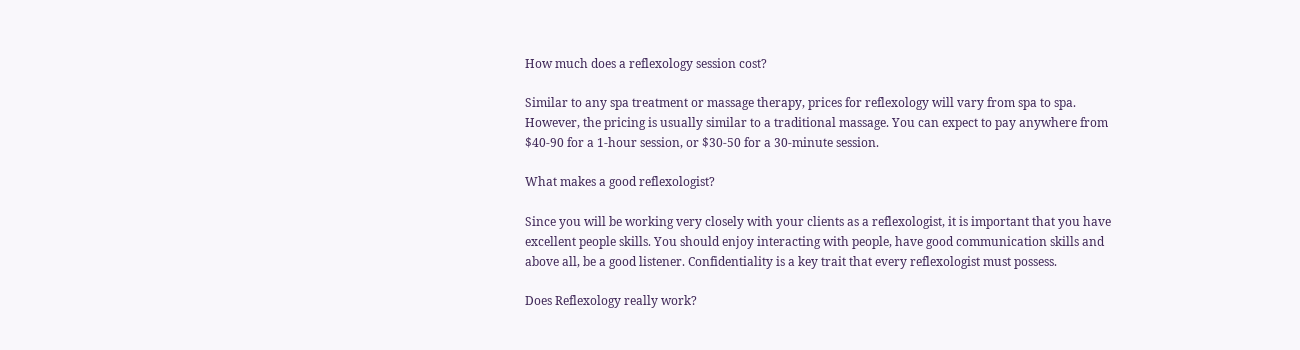How much does a reflexology session cost?

Similar to any spa treatment or massage therapy, prices for reflexology will vary from spa to spa. However, the pricing is usually similar to a traditional massage. You can expect to pay anywhere from $40-90 for a 1-hour session, or $30-50 for a 30-minute session.

What makes a good reflexologist?

Since you will be working very closely with your clients as a reflexologist, it is important that you have excellent people skills. You should enjoy interacting with people, have good communication skills and above all, be a good listener. Confidentiality is a key trait that every reflexologist must possess.

Does Reflexology really work?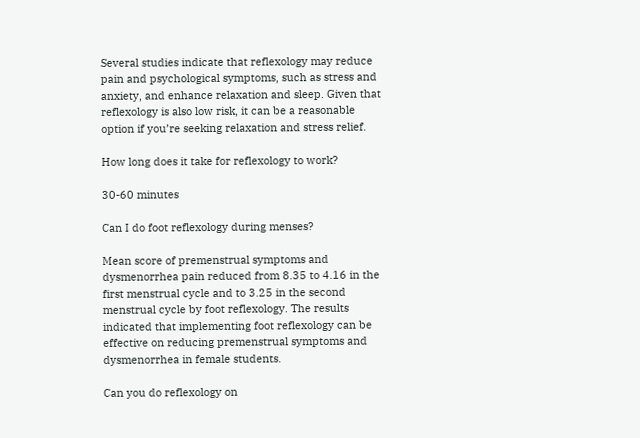Several studies indicate that reflexology may reduce pain and psychological symptoms, such as stress and anxiety, and enhance relaxation and sleep. Given that reflexology is also low risk, it can be a reasonable option if you’re seeking relaxation and stress relief.

How long does it take for reflexology to work?

30-60 minutes

Can I do foot reflexology during menses?

Mean score of premenstrual symptoms and dysmenorrhea pain reduced from 8.35 to 4.16 in the first menstrual cycle and to 3.25 in the second menstrual cycle by foot reflexology. The results indicated that implementing foot reflexology can be effective on reducing premenstrual symptoms and dysmenorrhea in female students.

Can you do reflexology on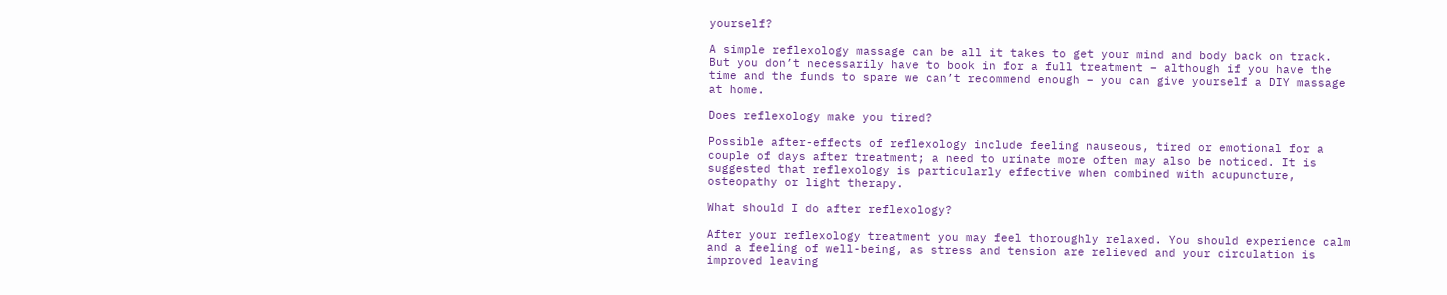yourself?

A simple reflexology massage can be all it takes to get your mind and body back on track. But you don’t necessarily have to book in for a full treatment – although if you have the time and the funds to spare we can’t recommend enough – you can give yourself a DIY massage at home.

Does reflexology make you tired?

Possible after-effects of reflexology include feeling nauseous, tired or emotional for a couple of days after treatment; a need to urinate more often may also be noticed. It is suggested that reflexology is particularly effective when combined with acupuncture, osteopathy or light therapy.

What should I do after reflexology?

After your reflexology treatment you may feel thoroughly relaxed. You should experience calm and a feeling of well-being, as stress and tension are relieved and your circulation is improved leaving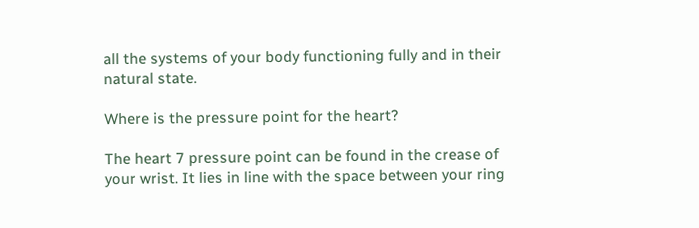all the systems of your body functioning fully and in their natural state.

Where is the pressure point for the heart?

The heart 7 pressure point can be found in the crease of your wrist. It lies in line with the space between your ring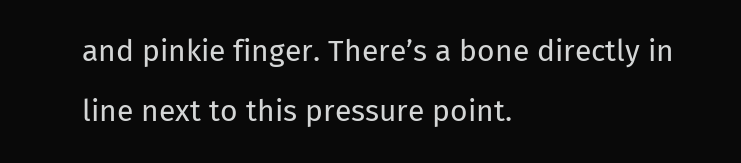and pinkie finger. There’s a bone directly in line next to this pressure point.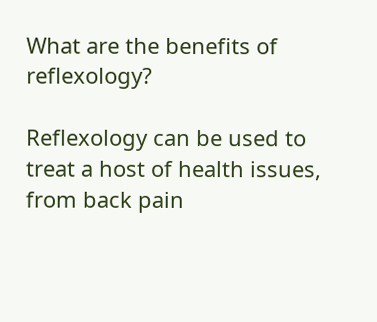What are the benefits of reflexology?

Reflexology can be used to treat a host of health issues, from back pain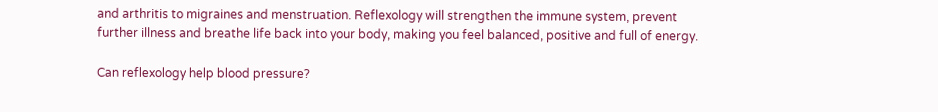and arthritis to migraines and menstruation. Reflexology will strengthen the immune system, prevent further illness and breathe life back into your body, making you feel balanced, positive and full of energy.

Can reflexology help blood pressure?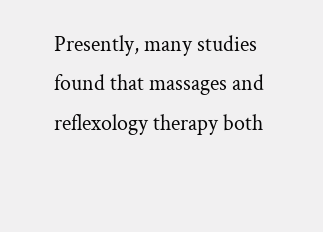Presently, many studies found that massages and reflexology therapy both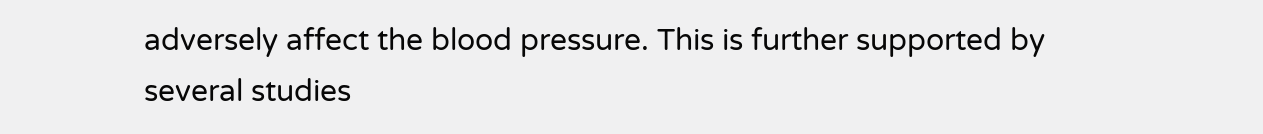adversely affect the blood pressure. This is further supported by several studies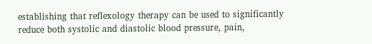establishing that reflexology therapy can be used to significantly reduce both systolic and diastolic blood pressure, pain,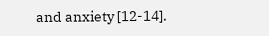and anxiety [12-14].